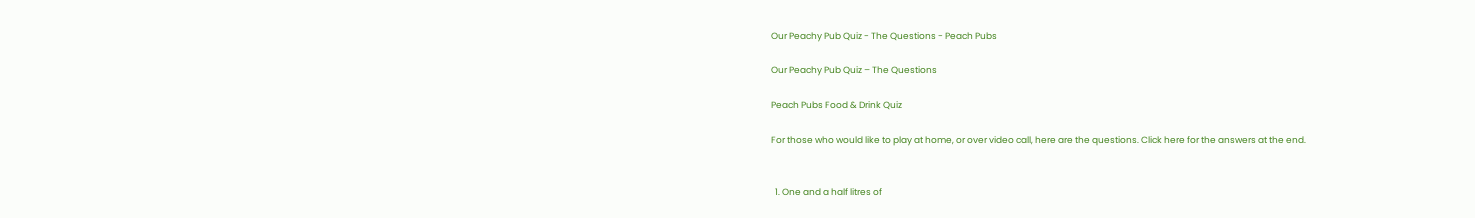Our Peachy Pub Quiz - The Questions - Peach Pubs

Our Peachy Pub Quiz – The Questions

Peach Pubs Food & Drink Quiz

For those who would like to play at home, or over video call, here are the questions. Click here for the answers at the end.


  1. One and a half litres of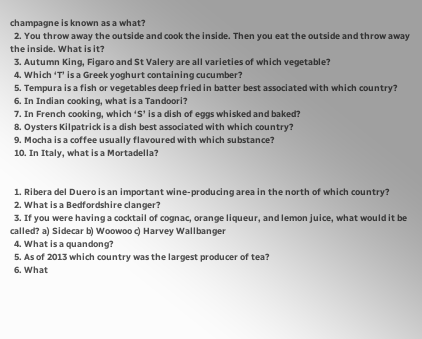champagne is known as a what?
  2. You throw away the outside and cook the inside. Then you eat the outside and throw away the inside. What is it?
  3. Autumn King, Figaro and St Valery are all varieties of which vegetable?
  4. Which ‘T’ is a Greek yoghurt containing cucumber?
  5. Tempura is a fish or vegetables deep fried in batter best associated with which country?
  6. In Indian cooking, what is a Tandoori?
  7. In French cooking, which ‘S’ is a dish of eggs whisked and baked?
  8. Oysters Kilpatrick is a dish best associated with which country?
  9. Mocha is a coffee usually flavoured with which substance?
  10. In Italy, what is a Mortadella?


  1. Ribera del Duero is an important wine-producing area in the north of which country?
  2. What is a Bedfordshire clanger?
  3. If you were having a cocktail of cognac, orange liqueur, and lemon juice, what would it be called? a) Sidecar b) Woowoo c) Harvey Wallbanger
  4. What is a quandong?
  5. As of 2013 which country was the largest producer of tea?
  6. What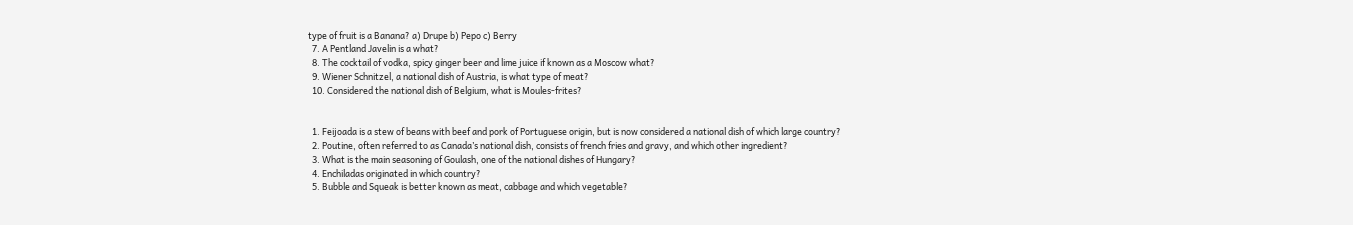type of fruit is a Banana? a) Drupe b) Pepo c) Berry
  7. A Pentland Javelin is a what?
  8. The cocktail of vodka, spicy ginger beer and lime juice if known as a Moscow what?
  9. Wiener Schnitzel, a national dish of Austria, is what type of meat?
  10. Considered the national dish of Belgium, what is Moules-frites?


  1. Feijoada is a stew of beans with beef and pork of Portuguese origin, but is now considered a national dish of which large country?
  2. Poutine, often referred to as Canada’s national dish, consists of french fries and gravy, and which other ingredient?
  3. What is the main seasoning of Goulash, one of the national dishes of Hungary?
  4. Enchiladas originated in which country?
  5. Bubble and Squeak is better known as meat, cabbage and which vegetable?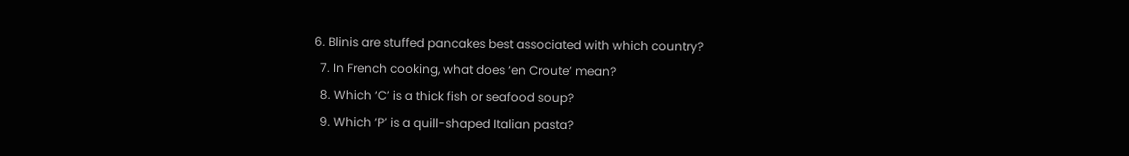6. Blinis are stuffed pancakes best associated with which country?
  7. In French cooking, what does ‘en Croute’ mean?
  8. Which ‘C’ is a thick fish or seafood soup?
  9. Which ‘P’ is a quill-shaped Italian pasta?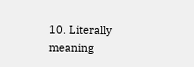10. Literally meaning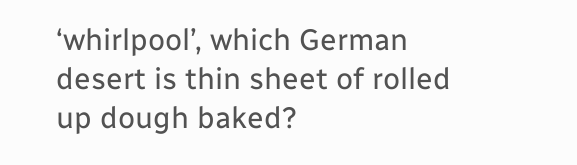‘whirlpool’, which German desert is thin sheet of rolled up dough baked?